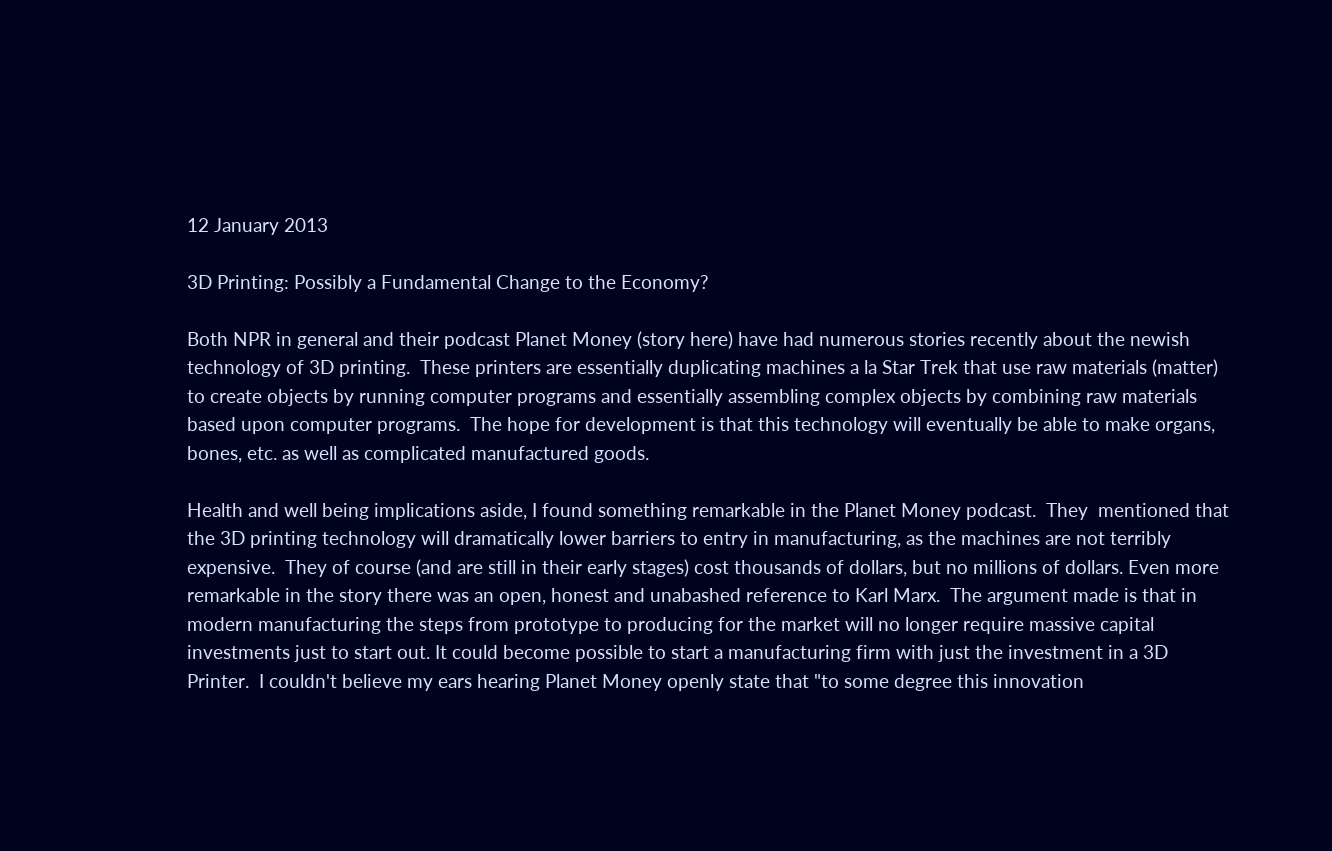12 January 2013

3D Printing: Possibly a Fundamental Change to the Economy?

Both NPR in general and their podcast Planet Money (story here) have had numerous stories recently about the newish technology of 3D printing.  These printers are essentially duplicating machines a la Star Trek that use raw materials (matter) to create objects by running computer programs and essentially assembling complex objects by combining raw materials based upon computer programs.  The hope for development is that this technology will eventually be able to make organs, bones, etc. as well as complicated manufactured goods.

Health and well being implications aside, I found something remarkable in the Planet Money podcast.  They  mentioned that the 3D printing technology will dramatically lower barriers to entry in manufacturing, as the machines are not terribly expensive.  They of course (and are still in their early stages) cost thousands of dollars, but no millions of dollars. Even more remarkable in the story there was an open, honest and unabashed reference to Karl Marx.  The argument made is that in modern manufacturing the steps from prototype to producing for the market will no longer require massive capital investments just to start out. It could become possible to start a manufacturing firm with just the investment in a 3D Printer.  I couldn't believe my ears hearing Planet Money openly state that "to some degree this innovation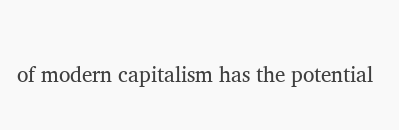of modern capitalism has the potential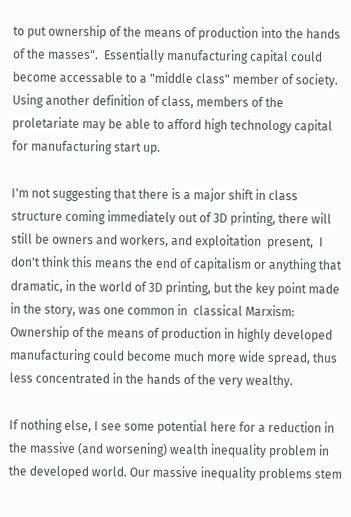to put ownership of the means of production into the hands of the masses".  Essentially manufacturing capital could become accessable to a "middle class" member of society.  Using another definition of class, members of the proletariate may be able to afford high technology capital for manufacturing start up.

I'm not suggesting that there is a major shift in class structure coming immediately out of 3D printing, there will still be owners and workers, and exploitation  present,  I don't think this means the end of capitalism or anything that dramatic, in the world of 3D printing, but the key point made in the story, was one common in  classical Marxism: Ownership of the means of production in highly developed manufacturing could become much more wide spread, thus less concentrated in the hands of the very wealthy.

If nothing else, I see some potential here for a reduction in the massive (and worsening) wealth inequality problem in the developed world. Our massive inequality problems stem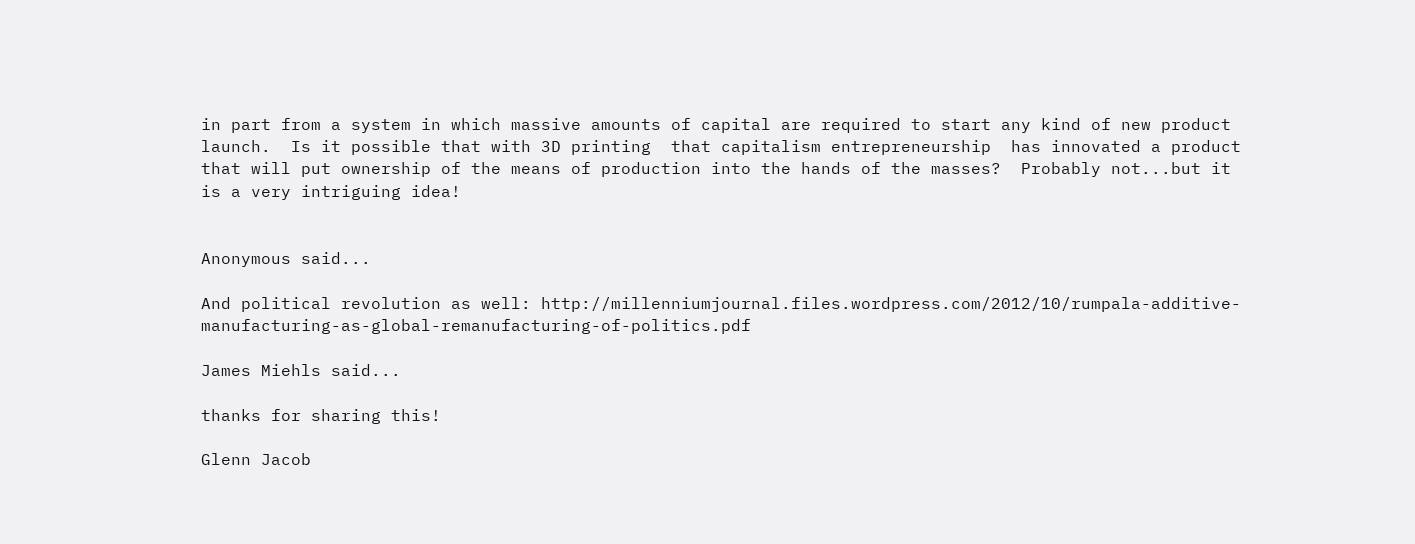in part from a system in which massive amounts of capital are required to start any kind of new product launch.  Is it possible that with 3D printing  that capitalism entrepreneurship  has innovated a product that will put ownership of the means of production into the hands of the masses?  Probably not...but it is a very intriguing idea!


Anonymous said...

And political revolution as well: http://millenniumjournal.files.wordpress.com/2012/10/rumpala-additive-manufacturing-as-global-remanufacturing-of-politics.pdf

James Miehls said...

thanks for sharing this!

Glenn Jacob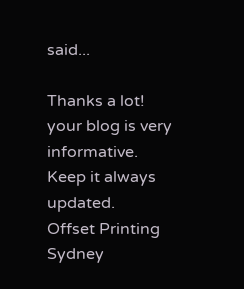said...

Thanks a lot!
your blog is very informative.
Keep it always updated.
Offset Printing Sydney